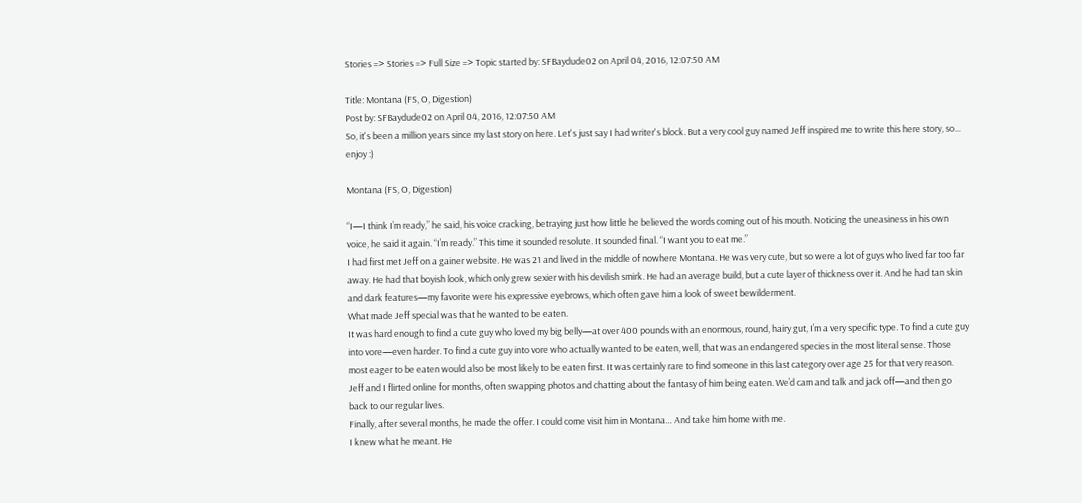Stories => Stories => Full Size => Topic started by: SFBaydude02 on April 04, 2016, 12:07:50 AM

Title: Montana (FS, O, Digestion)
Post by: SFBaydude02 on April 04, 2016, 12:07:50 AM
So, it's been a million years since my last story on here. Let's just say I had writer's block. But a very cool guy named Jeff inspired me to write this here story, so... enjoy :)

Montana (FS, O, Digestion)

“I—I think I’m ready,” he said, his voice cracking, betraying just how little he believed the words coming out of his mouth. Noticing the uneasiness in his own voice, he said it again. “I’m ready.” This time it sounded resolute. It sounded final. “I want you to eat me.”
I had first met Jeff on a gainer website. He was 21 and lived in the middle of nowhere Montana. He was very cute, but so were a lot of guys who lived far too far away. He had that boyish look, which only grew sexier with his devilish smirk. He had an average build, but a cute layer of thickness over it. And he had tan skin and dark features—my favorite were his expressive eyebrows, which often gave him a look of sweet bewilderment.
What made Jeff special was that he wanted to be eaten.
It was hard enough to find a cute guy who loved my big belly—at over 400 pounds with an enormous, round, hairy gut, I’m a very specific type. To find a cute guy into vore—even harder. To find a cute guy into vore who actually wanted to be eaten, well, that was an endangered species in the most literal sense. Those most eager to be eaten would also be most likely to be eaten first. It was certainly rare to find someone in this last category over age 25 for that very reason.
Jeff and I flirted online for months, often swapping photos and chatting about the fantasy of him being eaten. We’d cam and talk and jack off—and then go back to our regular lives.
Finally, after several months, he made the offer. I could come visit him in Montana… And take him home with me.
I knew what he meant. He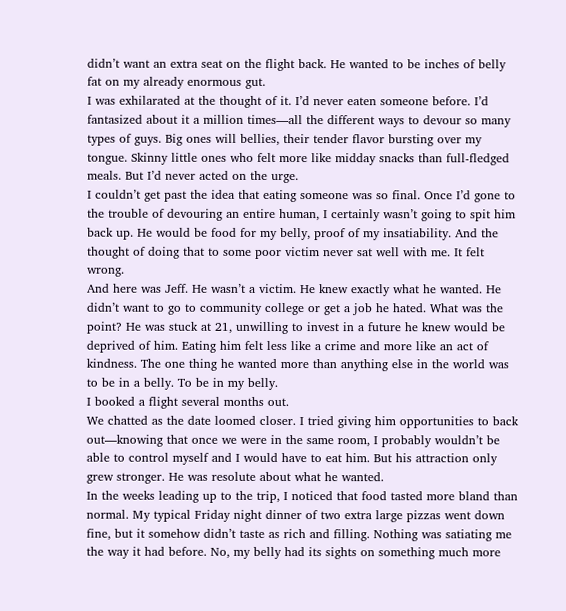didn’t want an extra seat on the flight back. He wanted to be inches of belly fat on my already enormous gut.
I was exhilarated at the thought of it. I’d never eaten someone before. I’d fantasized about it a million times—all the different ways to devour so many types of guys. Big ones will bellies, their tender flavor bursting over my tongue. Skinny little ones who felt more like midday snacks than full-fledged meals. But I’d never acted on the urge.
I couldn’t get past the idea that eating someone was so final. Once I’d gone to the trouble of devouring an entire human, I certainly wasn’t going to spit him back up. He would be food for my belly, proof of my insatiability. And the thought of doing that to some poor victim never sat well with me. It felt wrong.
And here was Jeff. He wasn’t a victim. He knew exactly what he wanted. He didn’t want to go to community college or get a job he hated. What was the point? He was stuck at 21, unwilling to invest in a future he knew would be deprived of him. Eating him felt less like a crime and more like an act of kindness. The one thing he wanted more than anything else in the world was to be in a belly. To be in my belly.
I booked a flight several months out.
We chatted as the date loomed closer. I tried giving him opportunities to back out—knowing that once we were in the same room, I probably wouldn’t be able to control myself and I would have to eat him. But his attraction only grew stronger. He was resolute about what he wanted.
In the weeks leading up to the trip, I noticed that food tasted more bland than normal. My typical Friday night dinner of two extra large pizzas went down fine, but it somehow didn’t taste as rich and filling. Nothing was satiating me the way it had before. No, my belly had its sights on something much more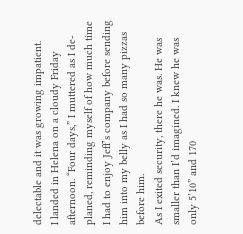delectable and it was growing impatient.
I landed in Helena on a cloudy Friday afternoon. “Four days,” I muttered as I de-planed, reminding myself of how much time I had to enjoy Jeff’s company before sending him into my belly as I had so many pizzas before him.
As I exited security, there he was. He was smaller than I’d imagined. I knew he was only 5’10” and 170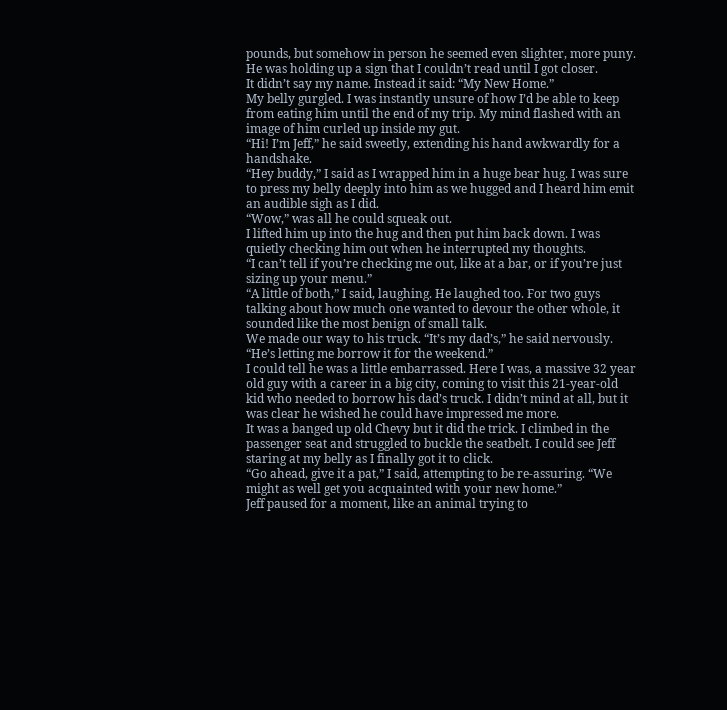pounds, but somehow in person he seemed even slighter, more puny. He was holding up a sign that I couldn’t read until I got closer.
It didn’t say my name. Instead it said: “My New Home.”
My belly gurgled. I was instantly unsure of how I’d be able to keep from eating him until the end of my trip. My mind flashed with an image of him curled up inside my gut.
“Hi! I’m Jeff,” he said sweetly, extending his hand awkwardly for a handshake.
“Hey buddy,” I said as I wrapped him in a huge bear hug. I was sure to press my belly deeply into him as we hugged and I heard him emit an audible sigh as I did.
“Wow,” was all he could squeak out.
I lifted him up into the hug and then put him back down. I was quietly checking him out when he interrupted my thoughts.
“I can’t tell if you’re checking me out, like at a bar, or if you’re just sizing up your menu.”
“A little of both,” I said, laughing. He laughed too. For two guys talking about how much one wanted to devour the other whole, it sounded like the most benign of small talk.
We made our way to his truck. “It’s my dad’s,” he said nervously. “He’s letting me borrow it for the weekend.”
I could tell he was a little embarrassed. Here I was, a massive 32 year old guy with a career in a big city, coming to visit this 21-year-old kid who needed to borrow his dad’s truck. I didn’t mind at all, but it was clear he wished he could have impressed me more.
It was a banged up old Chevy but it did the trick. I climbed in the passenger seat and struggled to buckle the seatbelt. I could see Jeff staring at my belly as I finally got it to click.
“Go ahead, give it a pat,” I said, attempting to be re-assuring. “We might as well get you acquainted with your new home.”
Jeff paused for a moment, like an animal trying to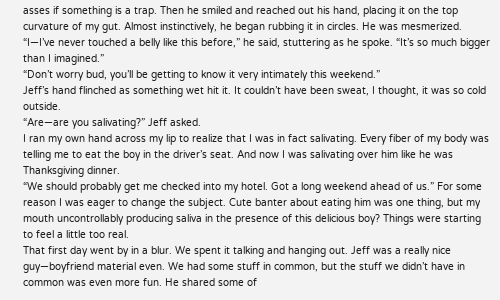asses if something is a trap. Then he smiled and reached out his hand, placing it on the top curvature of my gut. Almost instinctively, he began rubbing it in circles. He was mesmerized.
“I—I’ve never touched a belly like this before,” he said, stuttering as he spoke. “It’s so much bigger than I imagined.”
“Don’t worry bud, you’ll be getting to know it very intimately this weekend.”
Jeff’s hand flinched as something wet hit it. It couldn’t have been sweat, I thought, it was so cold outside.
“Are—are you salivating?” Jeff asked.
I ran my own hand across my lip to realize that I was in fact salivating. Every fiber of my body was telling me to eat the boy in the driver’s seat. And now I was salivating over him like he was Thanksgiving dinner.
“We should probably get me checked into my hotel. Got a long weekend ahead of us.” For some reason I was eager to change the subject. Cute banter about eating him was one thing, but my mouth uncontrollably producing saliva in the presence of this delicious boy? Things were starting to feel a little too real.
That first day went by in a blur. We spent it talking and hanging out. Jeff was a really nice guy—boyfriend material even. We had some stuff in common, but the stuff we didn’t have in common was even more fun. He shared some of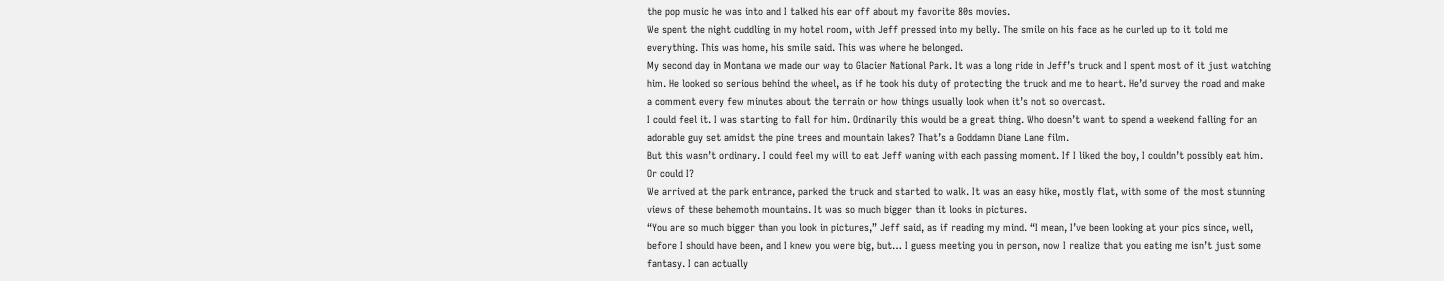the pop music he was into and I talked his ear off about my favorite 80s movies.
We spent the night cuddling in my hotel room, with Jeff pressed into my belly. The smile on his face as he curled up to it told me everything. This was home, his smile said. This was where he belonged.
My second day in Montana we made our way to Glacier National Park. It was a long ride in Jeff’s truck and I spent most of it just watching him. He looked so serious behind the wheel, as if he took his duty of protecting the truck and me to heart. He’d survey the road and make a comment every few minutes about the terrain or how things usually look when it’s not so overcast.
I could feel it. I was starting to fall for him. Ordinarily this would be a great thing. Who doesn’t want to spend a weekend falling for an adorable guy set amidst the pine trees and mountain lakes? That’s a Goddamn Diane Lane film.
But this wasn’t ordinary. I could feel my will to eat Jeff waning with each passing moment. If I liked the boy, I couldn’t possibly eat him. Or could I?
We arrived at the park entrance, parked the truck and started to walk. It was an easy hike, mostly flat, with some of the most stunning views of these behemoth mountains. It was so much bigger than it looks in pictures.
“You are so much bigger than you look in pictures,” Jeff said, as if reading my mind. “I mean, I’ve been looking at your pics since, well, before I should have been, and I knew you were big, but… I guess meeting you in person, now I realize that you eating me isn’t just some fantasy. I can actually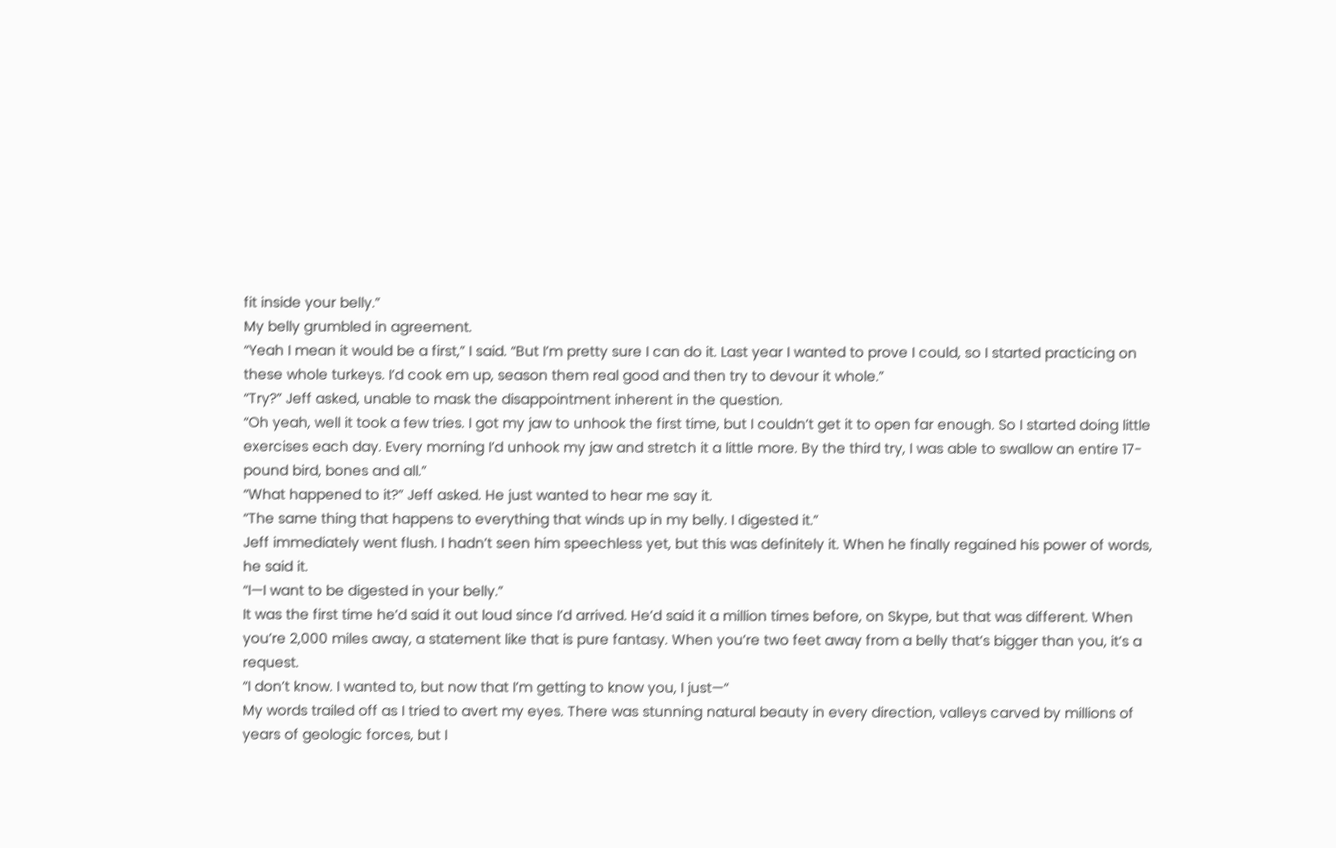fit inside your belly.”
My belly grumbled in agreement.
“Yeah I mean it would be a first,” I said. “But I’m pretty sure I can do it. Last year I wanted to prove I could, so I started practicing on these whole turkeys. I’d cook em up, season them real good and then try to devour it whole.”
“Try?” Jeff asked, unable to mask the disappointment inherent in the question.
“Oh yeah, well it took a few tries. I got my jaw to unhook the first time, but I couldn’t get it to open far enough. So I started doing little exercises each day. Every morning I’d unhook my jaw and stretch it a little more. By the third try, I was able to swallow an entire 17-pound bird, bones and all.”
“What happened to it?” Jeff asked. He just wanted to hear me say it.
“The same thing that happens to everything that winds up in my belly. I digested it.”
Jeff immediately went flush. I hadn’t seen him speechless yet, but this was definitely it. When he finally regained his power of words, he said it.
“I—I want to be digested in your belly.”
It was the first time he’d said it out loud since I’d arrived. He’d said it a million times before, on Skype, but that was different. When you’re 2,000 miles away, a statement like that is pure fantasy. When you’re two feet away from a belly that’s bigger than you, it’s a request.
“I don’t know. I wanted to, but now that I’m getting to know you, I just—“
My words trailed off as I tried to avert my eyes. There was stunning natural beauty in every direction, valleys carved by millions of years of geologic forces, but I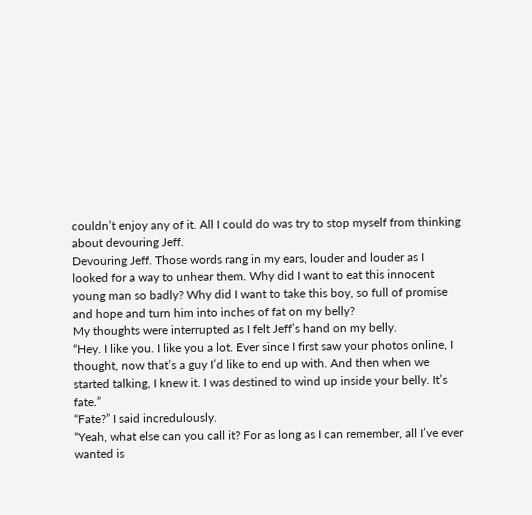couldn’t enjoy any of it. All I could do was try to stop myself from thinking about devouring Jeff.
Devouring Jeff. Those words rang in my ears, louder and louder as I looked for a way to unhear them. Why did I want to eat this innocent young man so badly? Why did I want to take this boy, so full of promise and hope and turn him into inches of fat on my belly?
My thoughts were interrupted as I felt Jeff’s hand on my belly.
“Hey. I like you. I like you a lot. Ever since I first saw your photos online, I thought, now that’s a guy I’d like to end up with. And then when we started talking, I knew it. I was destined to wind up inside your belly. It’s fate.”
“Fate?” I said incredulously.
“Yeah, what else can you call it? For as long as I can remember, all I’ve ever wanted is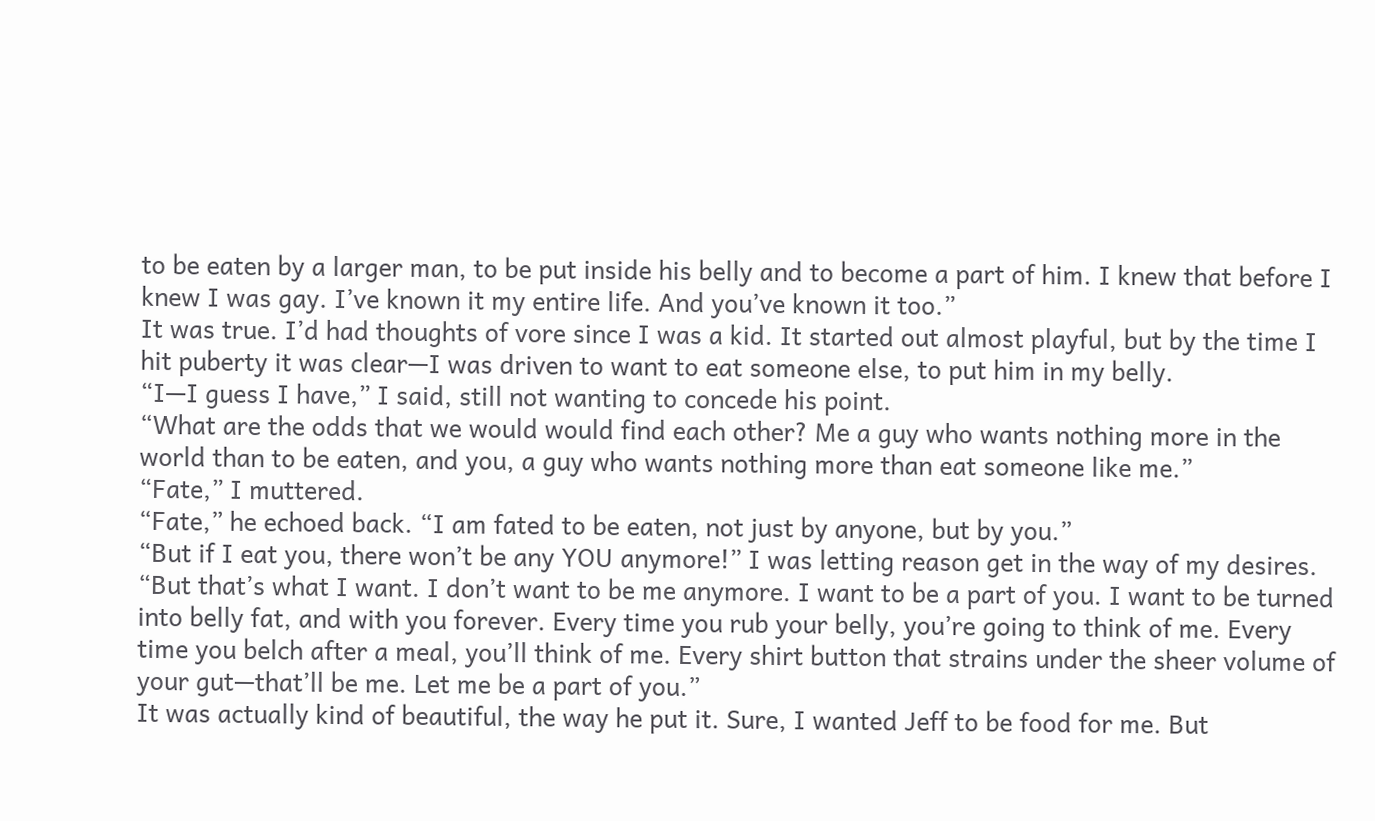to be eaten by a larger man, to be put inside his belly and to become a part of him. I knew that before I knew I was gay. I’ve known it my entire life. And you’ve known it too.”
It was true. I’d had thoughts of vore since I was a kid. It started out almost playful, but by the time I hit puberty it was clear—I was driven to want to eat someone else, to put him in my belly.
“I—I guess I have,” I said, still not wanting to concede his point.
“What are the odds that we would would find each other? Me a guy who wants nothing more in the world than to be eaten, and you, a guy who wants nothing more than eat someone like me.”
“Fate,” I muttered.
“Fate,” he echoed back. “I am fated to be eaten, not just by anyone, but by you.”
“But if I eat you, there won’t be any YOU anymore!” I was letting reason get in the way of my desires.
“But that’s what I want. I don’t want to be me anymore. I want to be a part of you. I want to be turned into belly fat, and with you forever. Every time you rub your belly, you’re going to think of me. Every time you belch after a meal, you’ll think of me. Every shirt button that strains under the sheer volume of your gut—that’ll be me. Let me be a part of you.”
It was actually kind of beautiful, the way he put it. Sure, I wanted Jeff to be food for me. But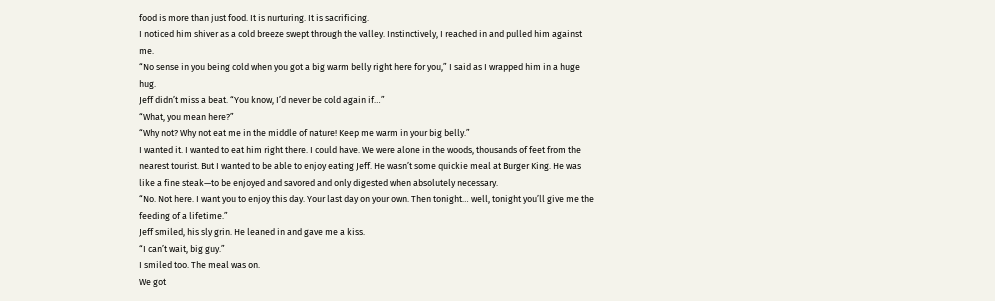food is more than just food. It is nurturing. It is sacrificing.
I noticed him shiver as a cold breeze swept through the valley. Instinctively, I reached in and pulled him against me.
“No sense in you being cold when you got a big warm belly right here for you,” I said as I wrapped him in a huge hug.
Jeff didn’t miss a beat. “You know, I’d never be cold again if…”
“What, you mean here?”
“Why not? Why not eat me in the middle of nature! Keep me warm in your big belly.”
I wanted it. I wanted to eat him right there. I could have. We were alone in the woods, thousands of feet from the nearest tourist. But I wanted to be able to enjoy eating Jeff. He wasn’t some quickie meal at Burger King. He was like a fine steak—to be enjoyed and savored and only digested when absolutely necessary.
“No. Not here. I want you to enjoy this day. Your last day on your own. Then tonight… well, tonight you’ll give me the feeding of a lifetime.”
Jeff smiled, his sly grin. He leaned in and gave me a kiss.
“I can’t wait, big guy.”
I smiled too. The meal was on.
We got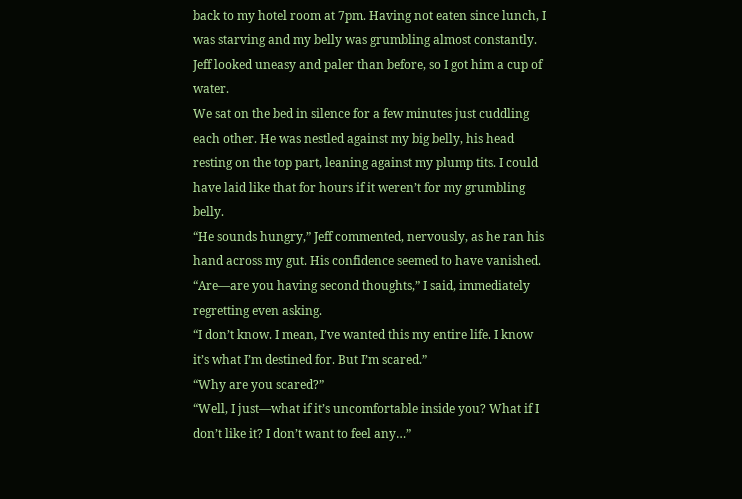back to my hotel room at 7pm. Having not eaten since lunch, I was starving and my belly was grumbling almost constantly. Jeff looked uneasy and paler than before, so I got him a cup of water.
We sat on the bed in silence for a few minutes just cuddling each other. He was nestled against my big belly, his head resting on the top part, leaning against my plump tits. I could have laid like that for hours if it weren’t for my grumbling belly.
“He sounds hungry,” Jeff commented, nervously, as he ran his hand across my gut. His confidence seemed to have vanished.
“Are—are you having second thoughts,” I said, immediately regretting even asking.
“I don’t know. I mean, I’ve wanted this my entire life. I know it’s what I’m destined for. But I’m scared.”
“Why are you scared?”
“Well, I just—what if it’s uncomfortable inside you? What if I don’t like it? I don’t want to feel any…”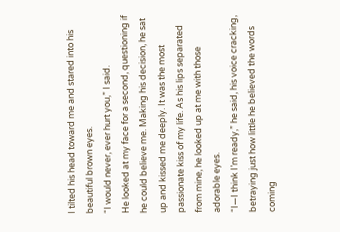I tilted his head toward me and stared into his beautiful brown eyes.
“I would never, ever hurt you,” I said.
He looked at my face for a second, questioning if he could believe me. Making his decision, he sat up and kissed me deeply. It was the most passionate kiss of my life. As his lips separated from mine, he looked up at me with those adorable eyes.
“I—I think I’m ready,” he said, his voice cracking, betraying just how little he believed the words coming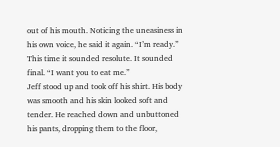out of his mouth. Noticing the uneasiness in his own voice, he said it again. “I’m ready.” This time it sounded resolute. It sounded final. “I want you to eat me.”
Jeff stood up and took off his shirt. His body was smooth and his skin looked soft and tender. He reached down and unbuttoned his pants, dropping them to the floor,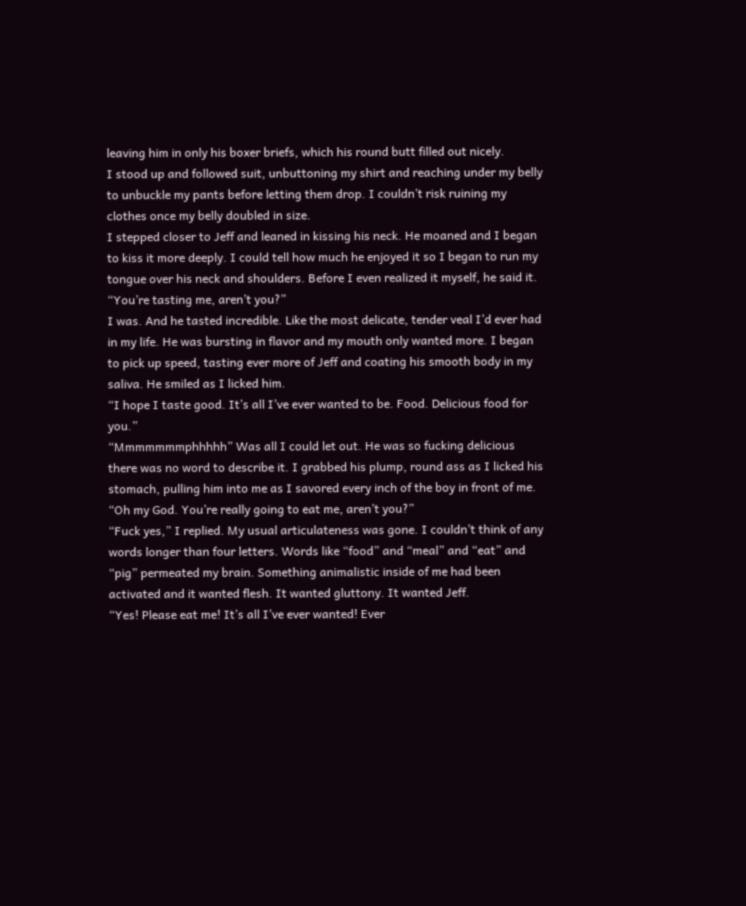leaving him in only his boxer briefs, which his round butt filled out nicely.
I stood up and followed suit, unbuttoning my shirt and reaching under my belly to unbuckle my pants before letting them drop. I couldn’t risk ruining my clothes once my belly doubled in size.
I stepped closer to Jeff and leaned in kissing his neck. He moaned and I began to kiss it more deeply. I could tell how much he enjoyed it so I began to run my tongue over his neck and shoulders. Before I even realized it myself, he said it.
“You’re tasting me, aren’t you?”
I was. And he tasted incredible. Like the most delicate, tender veal I’d ever had in my life. He was bursting in flavor and my mouth only wanted more. I began to pick up speed, tasting ever more of Jeff and coating his smooth body in my saliva. He smiled as I licked him.
“I hope I taste good. It’s all I’ve ever wanted to be. Food. Delicious food for you.”
“Mmmmmmmphhhhh” Was all I could let out. He was so fucking delicious there was no word to describe it. I grabbed his plump, round ass as I licked his stomach, pulling him into me as I savored every inch of the boy in front of me.
“Oh my God. You’re really going to eat me, aren’t you?”
“Fuck yes,” I replied. My usual articulateness was gone. I couldn’t think of any words longer than four letters. Words like “food” and “meal” and “eat” and “pig” permeated my brain. Something animalistic inside of me had been activated and it wanted flesh. It wanted gluttony. It wanted Jeff.
“Yes! Please eat me! It’s all I’ve ever wanted! Ever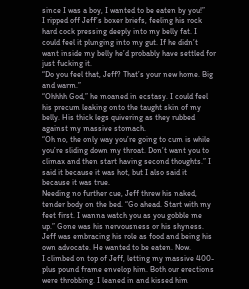since I was a boy, I wanted to be eaten by you!”
I ripped off Jeff’s boxer briefs, feeling his rock hard cock pressing deeply into my belly fat. I could feel it plunging into my gut. If he didn’t want inside my belly he’d probably have settled for just fucking it.
“Do you feel that, Jeff? That’s your new home. Big and warm.”
“Ohhhh God,” he moaned in ecstasy. I could feel his precum leaking onto the taught skin of my belly. His thick legs quivering as they rubbed against my massive stomach.
“Oh no, the only way you’re going to cum is while you’re sliding down my throat. Don’t want you to climax and then start having second thoughts.” I said it because it was hot, but I also said it because it was true.
Needing no further cue, Jeff threw his naked, tender body on the bed. “Go ahead. Start with my feet first. I wanna watch you as you gobble me up.” Gone was his nervousness or his shyness. Jeff was embracing his role as food and being his own advocate. He wanted to be eaten. Now.
I climbed on top of Jeff, letting my massive 400-plus pound frame envelop him. Both our erections were throbbing. I leaned in and kissed him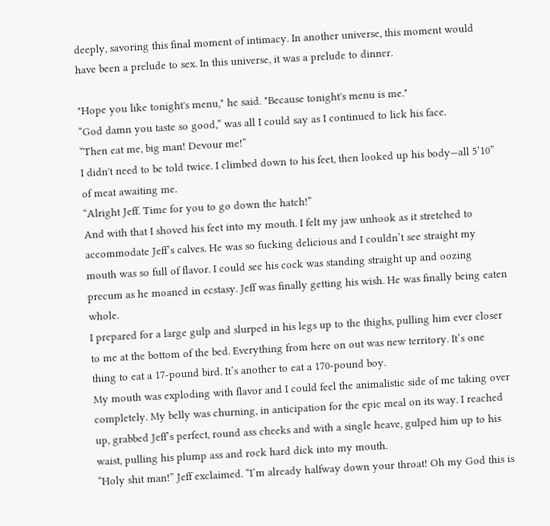deeply, savoring this final moment of intimacy. In another universe, this moment would have been a prelude to sex. In this universe, it was a prelude to dinner.

"Hope you like tonight's menu," he said. "Because tonight's menu is me."
“God damn you taste so good,” was all I could say as I continued to lick his face.
“Then eat me, big man! Devour me!”
I didn't need to be told twice. I climbed down to his feet, then looked up his body—all 5’10” of meat awaiting me.
“Alright Jeff. Time for you to go down the hatch!”
And with that I shoved his feet into my mouth. I felt my jaw unhook as it stretched to accommodate Jeff’s calves. He was so fucking delicious and I couldn’t see straight my mouth was so full of flavor. I could see his cock was standing straight up and oozing precum as he moaned in ecstasy. Jeff was finally getting his wish. He was finally being eaten whole.
I prepared for a large gulp and slurped in his legs up to the thighs, pulling him ever closer to me at the bottom of the bed. Everything from here on out was new territory. It’s one thing to eat a 17-pound bird. It’s another to eat a 170-pound boy.
My mouth was exploding with flavor and I could feel the animalistic side of me taking over completely. My belly was churning, in anticipation for the epic meal on its way. I reached up, grabbed Jeff’s perfect, round ass cheeks and with a single heave, gulped him up to his waist, pulling his plump ass and rock hard dick into my mouth.
“Holy shit man!” Jeff exclaimed. “I’m already halfway down your throat! Oh my God this is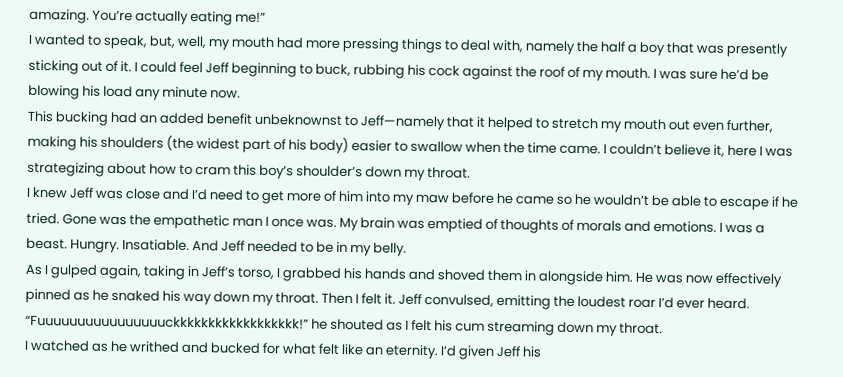amazing. You’re actually eating me!”
I wanted to speak, but, well, my mouth had more pressing things to deal with, namely the half a boy that was presently sticking out of it. I could feel Jeff beginning to buck, rubbing his cock against the roof of my mouth. I was sure he’d be blowing his load any minute now.
This bucking had an added benefit unbeknownst to Jeff—namely that it helped to stretch my mouth out even further, making his shoulders (the widest part of his body) easier to swallow when the time came. I couldn’t believe it, here I was strategizing about how to cram this boy’s shoulder’s down my throat.
I knew Jeff was close and I’d need to get more of him into my maw before he came so he wouldn’t be able to escape if he tried. Gone was the empathetic man I once was. My brain was emptied of thoughts of morals and emotions. I was a beast. Hungry. Insatiable. And Jeff needed to be in my belly.
As I gulped again, taking in Jeff’s torso, I grabbed his hands and shoved them in alongside him. He was now effectively pinned as he snaked his way down my throat. Then I felt it. Jeff convulsed, emitting the loudest roar I’d ever heard. “Fuuuuuuuuuuuuuuuuckkkkkkkkkkkkkkkkkk!” he shouted as I felt his cum streaming down my throat.
I watched as he writhed and bucked for what felt like an eternity. I’d given Jeff his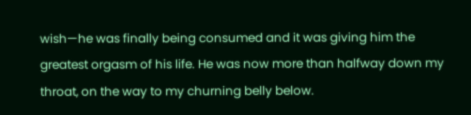wish—he was finally being consumed and it was giving him the greatest orgasm of his life. He was now more than halfway down my throat, on the way to my churning belly below.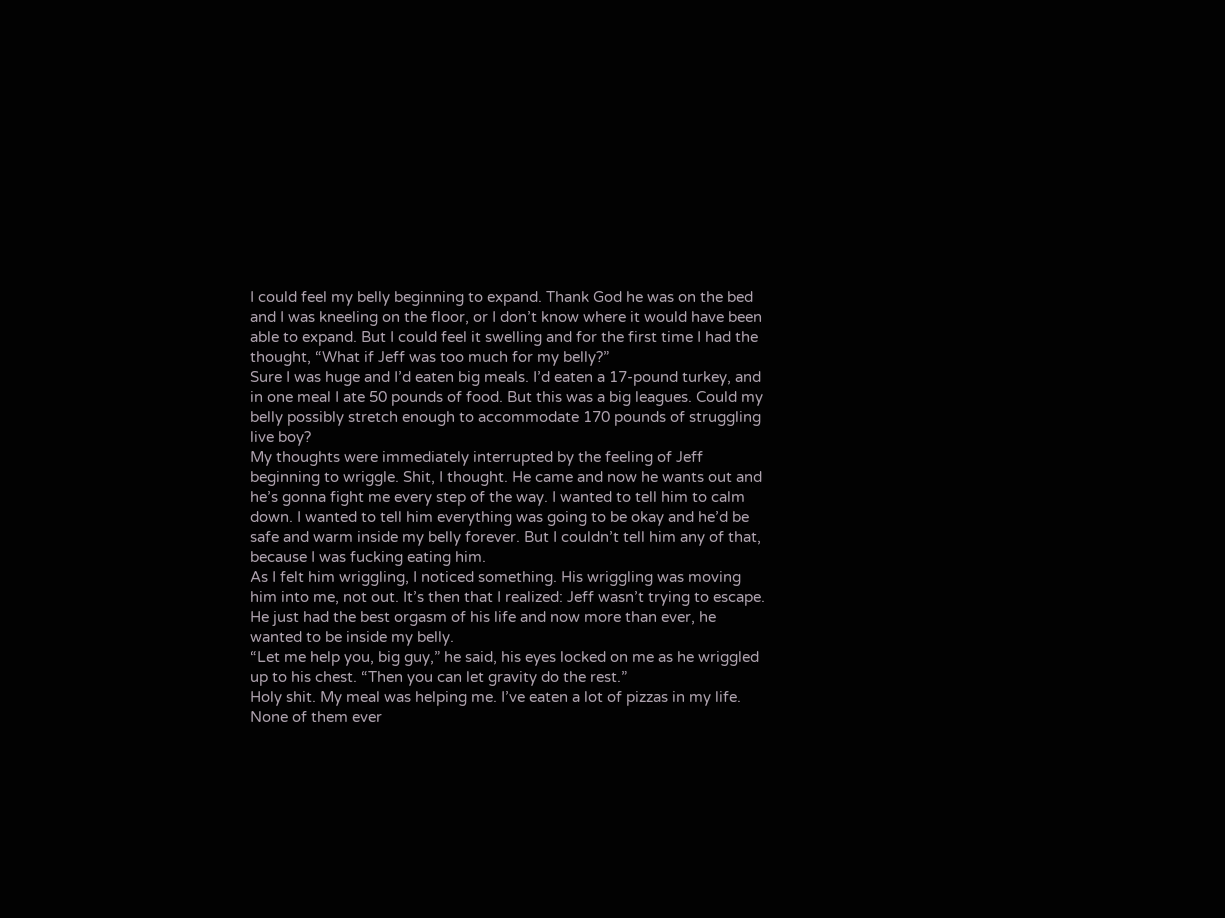I could feel my belly beginning to expand. Thank God he was on the bed and I was kneeling on the floor, or I don’t know where it would have been able to expand. But I could feel it swelling and for the first time I had the thought, “What if Jeff was too much for my belly?”
Sure I was huge and I’d eaten big meals. I’d eaten a 17-pound turkey, and in one meal I ate 50 pounds of food. But this was a big leagues. Could my belly possibly stretch enough to accommodate 170 pounds of struggling live boy?
My thoughts were immediately interrupted by the feeling of Jeff beginning to wriggle. Shit, I thought. He came and now he wants out and he’s gonna fight me every step of the way. I wanted to tell him to calm down. I wanted to tell him everything was going to be okay and he’d be safe and warm inside my belly forever. But I couldn’t tell him any of that, because I was fucking eating him.
As I felt him wriggling, I noticed something. His wriggling was moving him into me, not out. It’s then that I realized: Jeff wasn’t trying to escape. He just had the best orgasm of his life and now more than ever, he wanted to be inside my belly.
“Let me help you, big guy,” he said, his eyes locked on me as he wriggled up to his chest. “Then you can let gravity do the rest.”
Holy shit. My meal was helping me. I’ve eaten a lot of pizzas in my life. None of them ever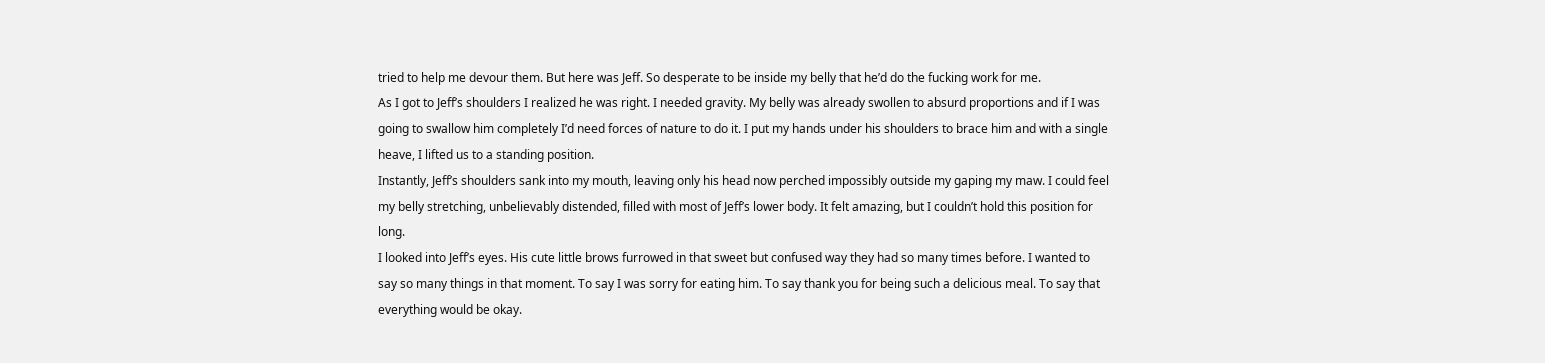tried to help me devour them. But here was Jeff. So desperate to be inside my belly that he’d do the fucking work for me.
As I got to Jeff’s shoulders I realized he was right. I needed gravity. My belly was already swollen to absurd proportions and if I was going to swallow him completely I’d need forces of nature to do it. I put my hands under his shoulders to brace him and with a single heave, I lifted us to a standing position.
Instantly, Jeff’s shoulders sank into my mouth, leaving only his head now perched impossibly outside my gaping my maw. I could feel my belly stretching, unbelievably distended, filled with most of Jeff’s lower body. It felt amazing, but I couldn’t hold this position for long.
I looked into Jeff’s eyes. His cute little brows furrowed in that sweet but confused way they had so many times before. I wanted to say so many things in that moment. To say I was sorry for eating him. To say thank you for being such a delicious meal. To say that everything would be okay.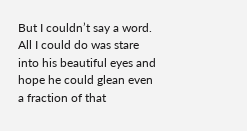But I couldn’t say a word. All I could do was stare into his beautiful eyes and hope he could glean even a fraction of that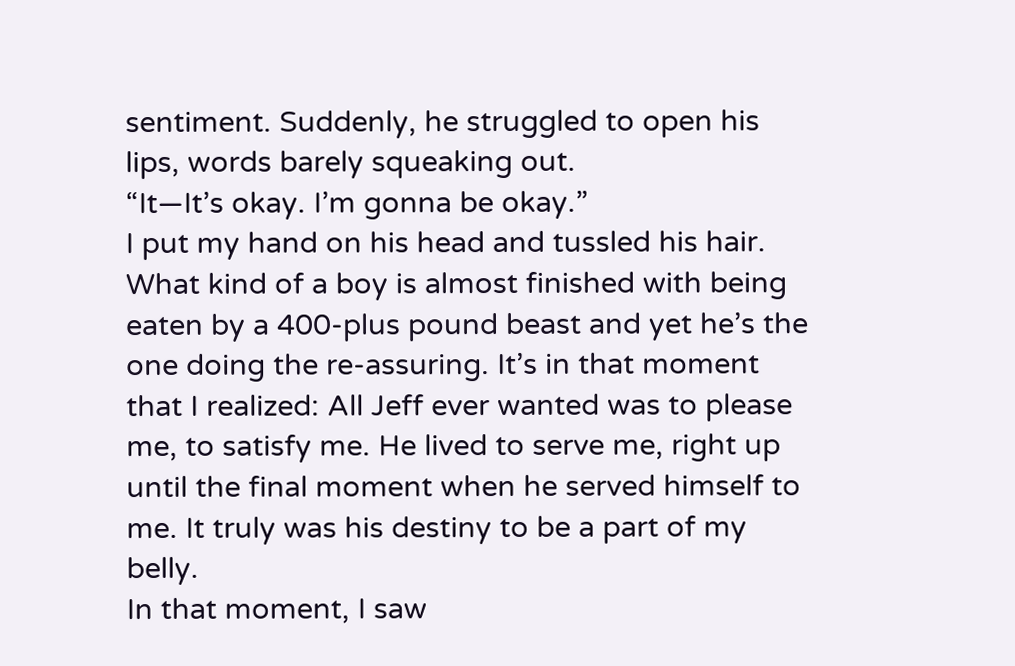sentiment. Suddenly, he struggled to open his lips, words barely squeaking out.
“It—It’s okay. I’m gonna be okay.”
I put my hand on his head and tussled his hair. What kind of a boy is almost finished with being eaten by a 400-plus pound beast and yet he’s the one doing the re-assuring. It’s in that moment that I realized: All Jeff ever wanted was to please me, to satisfy me. He lived to serve me, right up until the final moment when he served himself to me. It truly was his destiny to be a part of my belly.
In that moment, I saw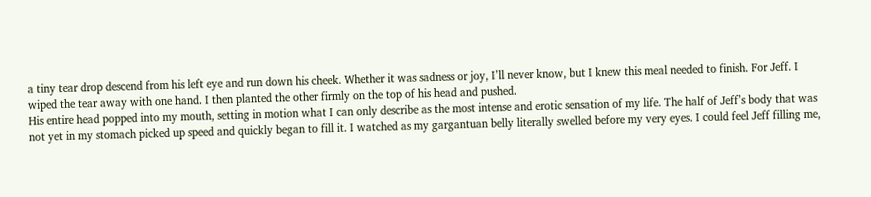a tiny tear drop descend from his left eye and run down his cheek. Whether it was sadness or joy, I’ll never know, but I knew this meal needed to finish. For Jeff. I wiped the tear away with one hand. I then planted the other firmly on the top of his head and pushed.
His entire head popped into my mouth, setting in motion what I can only describe as the most intense and erotic sensation of my life. The half of Jeff’s body that was not yet in my stomach picked up speed and quickly began to fill it. I watched as my gargantuan belly literally swelled before my very eyes. I could feel Jeff filling me,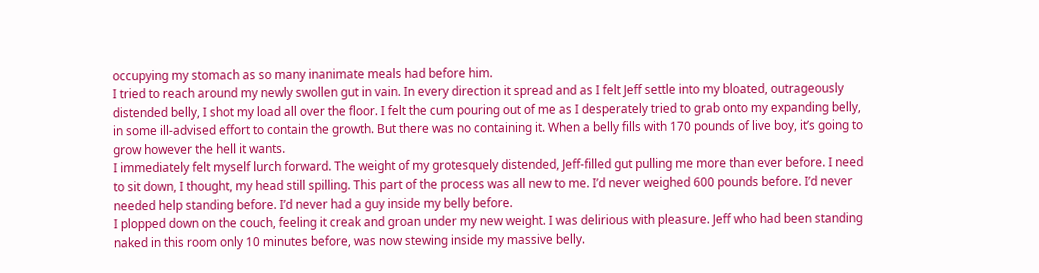occupying my stomach as so many inanimate meals had before him.
I tried to reach around my newly swollen gut in vain. In every direction it spread and as I felt Jeff settle into my bloated, outrageously distended belly, I shot my load all over the floor. I felt the cum pouring out of me as I desperately tried to grab onto my expanding belly, in some ill-advised effort to contain the growth. But there was no containing it. When a belly fills with 170 pounds of live boy, it’s going to grow however the hell it wants.
I immediately felt myself lurch forward. The weight of my grotesquely distended, Jeff-filled gut pulling me more than ever before. I need to sit down, I thought, my head still spilling. This part of the process was all new to me. I’d never weighed 600 pounds before. I’d never needed help standing before. I’d never had a guy inside my belly before.
I plopped down on the couch, feeling it creak and groan under my new weight. I was delirious with pleasure. Jeff who had been standing naked in this room only 10 minutes before, was now stewing inside my massive belly.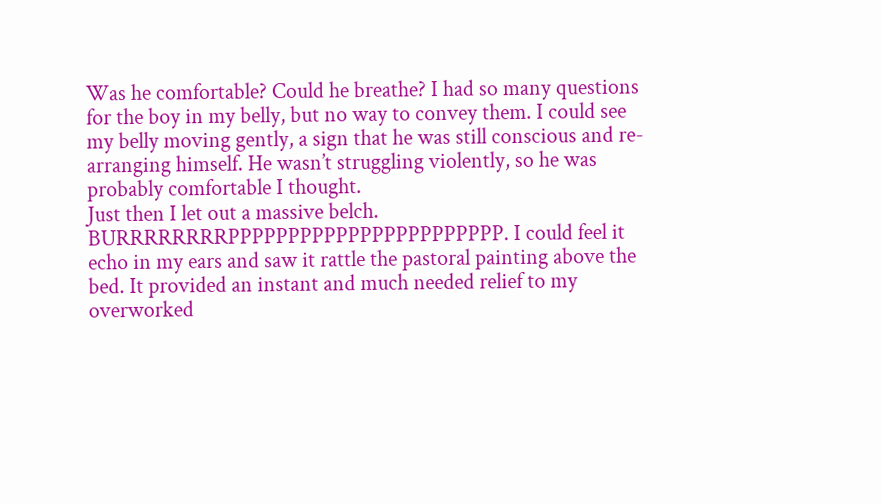Was he comfortable? Could he breathe? I had so many questions for the boy in my belly, but no way to convey them. I could see my belly moving gently, a sign that he was still conscious and re-arranging himself. He wasn’t struggling violently, so he was probably comfortable I thought.
Just then I let out a massive belch. BURRRRRRRRPPPPPPPPPPPPPPPPPPPPPPP. I could feel it echo in my ears and saw it rattle the pastoral painting above the bed. It provided an instant and much needed relief to my overworked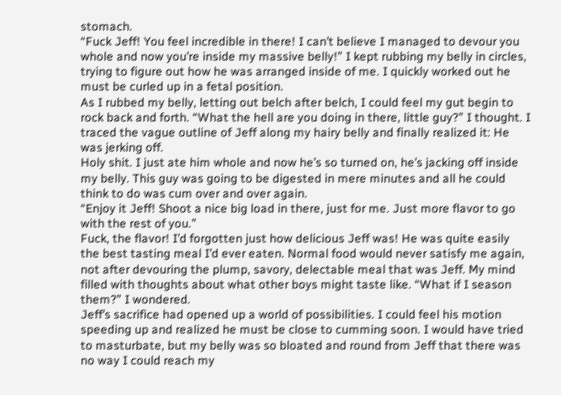stomach.
“Fuck Jeff! You feel incredible in there! I can’t believe I managed to devour you whole and now you’re inside my massive belly!” I kept rubbing my belly in circles, trying to figure out how he was arranged inside of me. I quickly worked out he must be curled up in a fetal position.
As I rubbed my belly, letting out belch after belch, I could feel my gut begin to rock back and forth. “What the hell are you doing in there, little guy?” I thought. I traced the vague outline of Jeff along my hairy belly and finally realized it: He was jerking off.
Holy shit. I just ate him whole and now he’s so turned on, he’s jacking off inside my belly. This guy was going to be digested in mere minutes and all he could think to do was cum over and over again.
“Enjoy it Jeff! Shoot a nice big load in there, just for me. Just more flavor to go with the rest of you.”
Fuck, the flavor! I’d forgotten just how delicious Jeff was! He was quite easily the best tasting meal I’d ever eaten. Normal food would never satisfy me again, not after devouring the plump, savory, delectable meal that was Jeff. My mind filled with thoughts about what other boys might taste like. “What if I season them?” I wondered.
Jeff’s sacrifice had opened up a world of possibilities. I could feel his motion speeding up and realized he must be close to cumming soon. I would have tried to masturbate, but my belly was so bloated and round from Jeff that there was no way I could reach my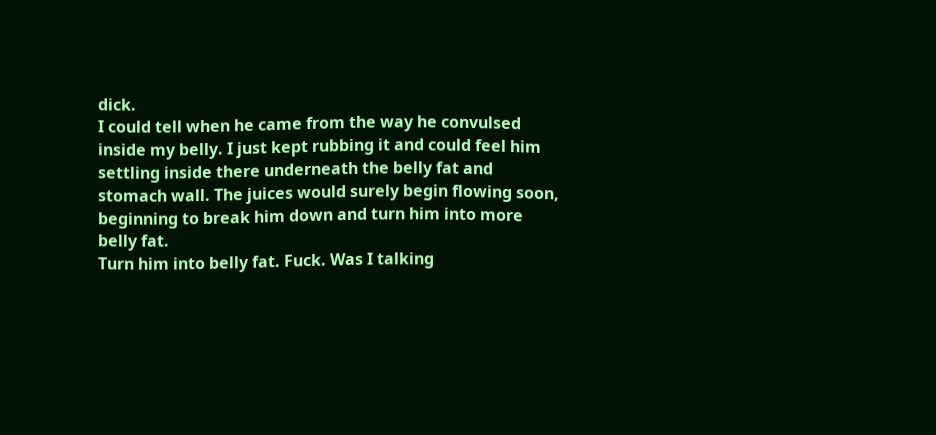dick.
I could tell when he came from the way he convulsed inside my belly. I just kept rubbing it and could feel him settling inside there underneath the belly fat and stomach wall. The juices would surely begin flowing soon, beginning to break him down and turn him into more belly fat.
Turn him into belly fat. Fuck. Was I talking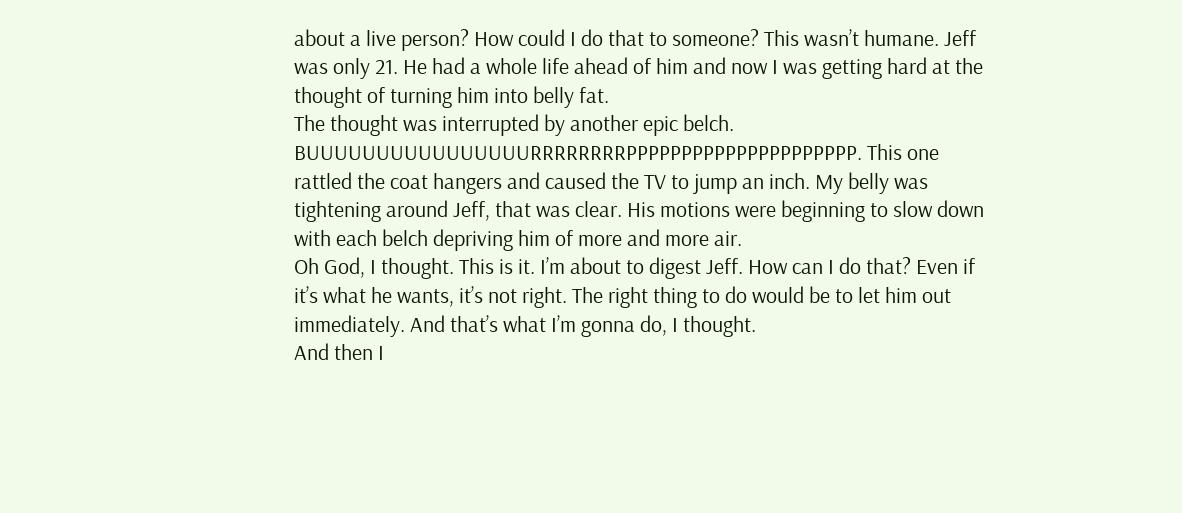about a live person? How could I do that to someone? This wasn’t humane. Jeff was only 21. He had a whole life ahead of him and now I was getting hard at the thought of turning him into belly fat.
The thought was interrupted by another epic belch. BUUUUUUUUUUUUUUUURRRRRRRRPPPPPPPPPPPPPPPPPPPPP. This one rattled the coat hangers and caused the TV to jump an inch. My belly was tightening around Jeff, that was clear. His motions were beginning to slow down with each belch depriving him of more and more air.
Oh God, I thought. This is it. I’m about to digest Jeff. How can I do that? Even if it’s what he wants, it’s not right. The right thing to do would be to let him out immediately. And that’s what I’m gonna do, I thought.
And then I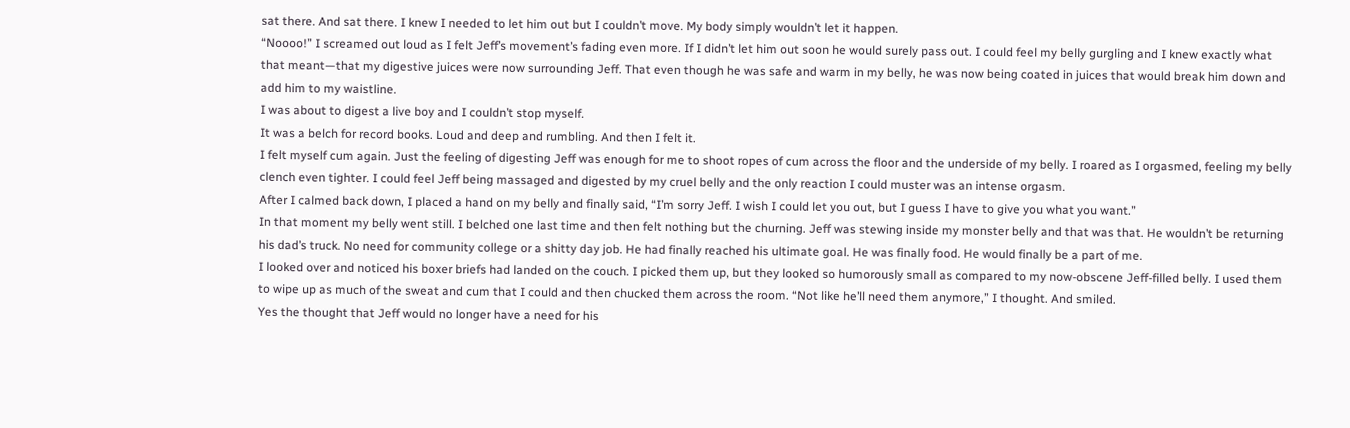sat there. And sat there. I knew I needed to let him out but I couldn’t move. My body simply wouldn’t let it happen.
“Noooo!” I screamed out loud as I felt Jeff’s movement’s fading even more. If I didn’t let him out soon he would surely pass out. I could feel my belly gurgling and I knew exactly what that meant—that my digestive juices were now surrounding Jeff. That even though he was safe and warm in my belly, he was now being coated in juices that would break him down and add him to my waistline.
I was about to digest a live boy and I couldn’t stop myself.
It was a belch for record books. Loud and deep and rumbling. And then I felt it.
I felt myself cum again. Just the feeling of digesting Jeff was enough for me to shoot ropes of cum across the floor and the underside of my belly. I roared as I orgasmed, feeling my belly clench even tighter. I could feel Jeff being massaged and digested by my cruel belly and the only reaction I could muster was an intense orgasm.
After I calmed back down, I placed a hand on my belly and finally said, “I’m sorry Jeff. I wish I could let you out, but I guess I have to give you what you want.”
In that moment my belly went still. I belched one last time and then felt nothing but the churning. Jeff was stewing inside my monster belly and that was that. He wouldn’t be returning his dad’s truck. No need for community college or a shitty day job. He had finally reached his ultimate goal. He was finally food. He would finally be a part of me.
I looked over and noticed his boxer briefs had landed on the couch. I picked them up, but they looked so humorously small as compared to my now-obscene Jeff-filled belly. I used them to wipe up as much of the sweat and cum that I could and then chucked them across the room. “Not like he’ll need them anymore,” I thought. And smiled.
Yes the thought that Jeff would no longer have a need for his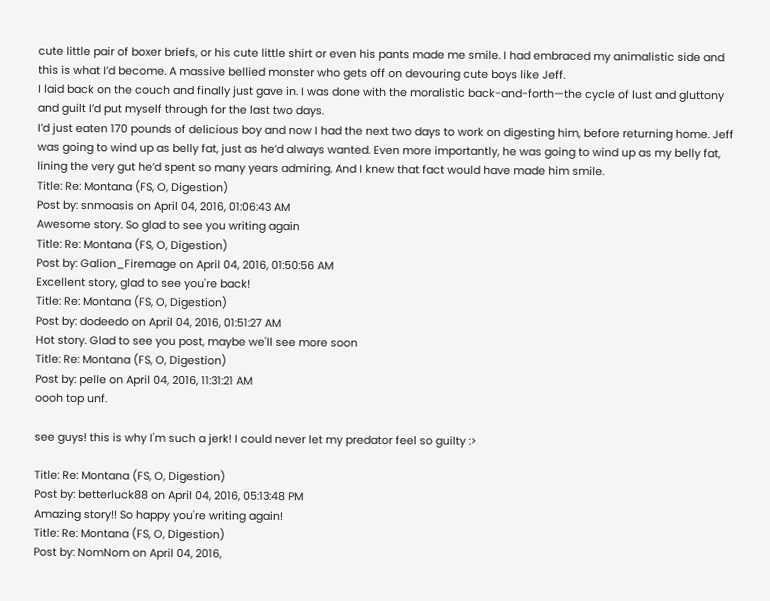cute little pair of boxer briefs, or his cute little shirt or even his pants made me smile. I had embraced my animalistic side and this is what I’d become. A massive bellied monster who gets off on devouring cute boys like Jeff.
I laid back on the couch and finally just gave in. I was done with the moralistic back-and-forth—the cycle of lust and gluttony and guilt I’d put myself through for the last two days.
I’d just eaten 170 pounds of delicious boy and now I had the next two days to work on digesting him, before returning home. Jeff was going to wind up as belly fat, just as he’d always wanted. Even more importantly, he was going to wind up as my belly fat, lining the very gut he’d spent so many years admiring. And I knew that fact would have made him smile.
Title: Re: Montana (FS, O, Digestion)
Post by: snmoasis on April 04, 2016, 01:06:43 AM
Awesome story. So glad to see you writing again
Title: Re: Montana (FS, O, Digestion)
Post by: Galion_Firemage on April 04, 2016, 01:50:56 AM
Excellent story, glad to see you're back!
Title: Re: Montana (FS, O, Digestion)
Post by: dodeedo on April 04, 2016, 01:51:27 AM
Hot story. Glad to see you post, maybe we'll see more soon
Title: Re: Montana (FS, O, Digestion)
Post by: pelle on April 04, 2016, 11:31:21 AM
oooh top unf.

see guys! this is why I'm such a jerk! I could never let my predator feel so guilty :>

Title: Re: Montana (FS, O, Digestion)
Post by: betterluck88 on April 04, 2016, 05:13:48 PM
Amazing story!! So happy you're writing again!
Title: Re: Montana (FS, O, Digestion)
Post by: NomNom on April 04, 2016,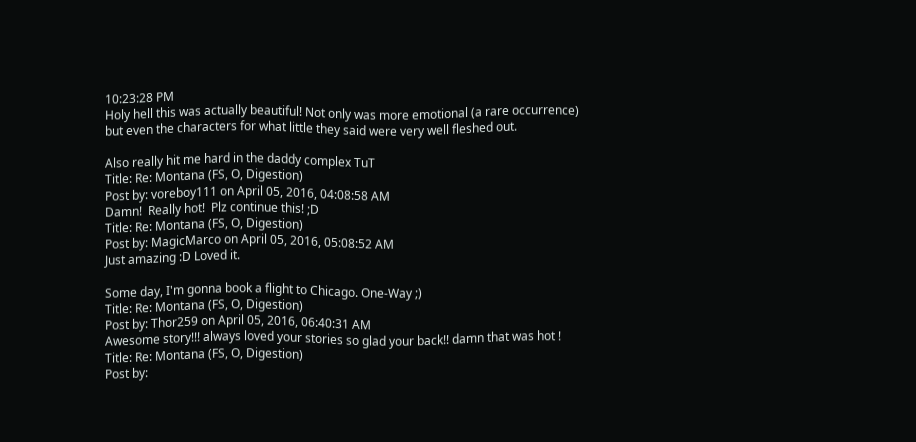10:23:28 PM
Holy hell this was actually beautiful! Not only was more emotional (a rare occurrence)
but even the characters for what little they said were very well fleshed out.

Also really hit me hard in the daddy complex TuT
Title: Re: Montana (FS, O, Digestion)
Post by: voreboy111 on April 05, 2016, 04:08:58 AM
Damn!  Really hot!  Plz continue this! ;D
Title: Re: Montana (FS, O, Digestion)
Post by: MagicMarco on April 05, 2016, 05:08:52 AM
Just amazing :D Loved it.

Some day, I'm gonna book a flight to Chicago. One-Way ;)
Title: Re: Montana (FS, O, Digestion)
Post by: Thor259 on April 05, 2016, 06:40:31 AM
Awesome story!!! always loved your stories so glad your back!! damn that was hot !
Title: Re: Montana (FS, O, Digestion)
Post by: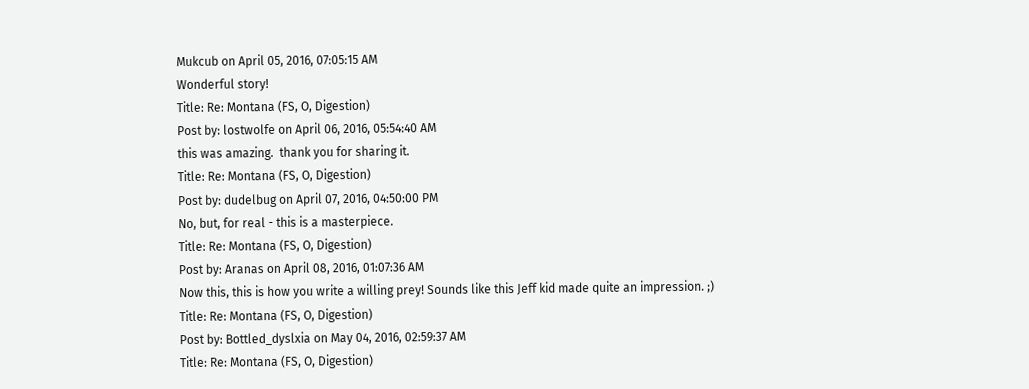Mukcub on April 05, 2016, 07:05:15 AM
Wonderful story!
Title: Re: Montana (FS, O, Digestion)
Post by: lostwolfe on April 06, 2016, 05:54:40 AM
this was amazing.  thank you for sharing it.
Title: Re: Montana (FS, O, Digestion)
Post by: dudelbug on April 07, 2016, 04:50:00 PM
No, but, for real - this is a masterpiece.
Title: Re: Montana (FS, O, Digestion)
Post by: Aranas on April 08, 2016, 01:07:36 AM
Now this, this is how you write a willing prey! Sounds like this Jeff kid made quite an impression. ;)
Title: Re: Montana (FS, O, Digestion)
Post by: Bottled_dyslxia on May 04, 2016, 02:59:37 AM
Title: Re: Montana (FS, O, Digestion)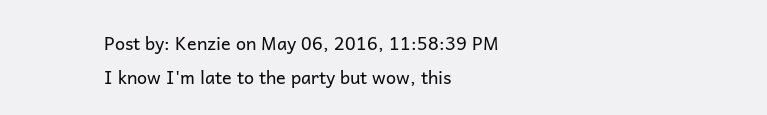Post by: Kenzie on May 06, 2016, 11:58:39 PM
I know I'm late to the party but wow, this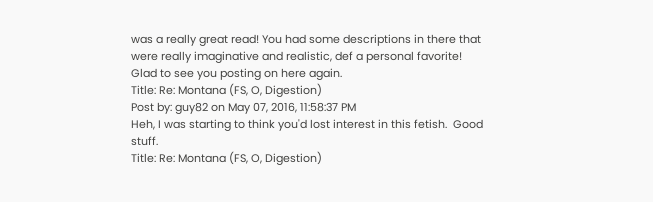was a really great read! You had some descriptions in there that were really imaginative and realistic, def a personal favorite! Glad to see you posting on here again.
Title: Re: Montana (FS, O, Digestion)
Post by: guy82 on May 07, 2016, 11:58:37 PM
Heh, I was starting to think you'd lost interest in this fetish.  Good stuff.
Title: Re: Montana (FS, O, Digestion)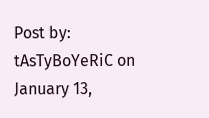Post by: tAsTyBoYeRiC on January 13,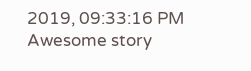2019, 09:33:16 PM
Awesome story